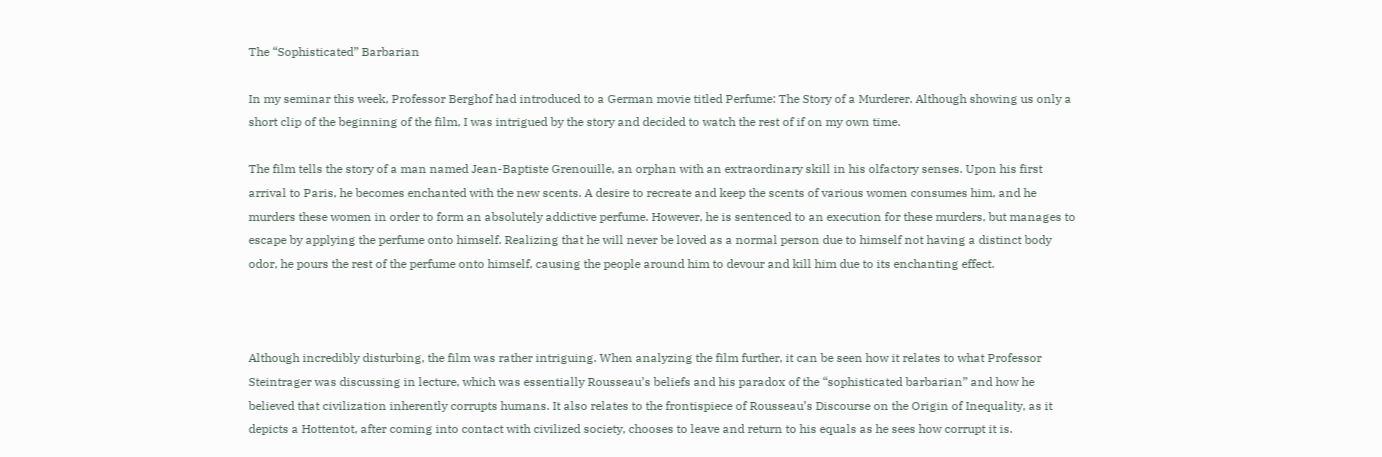The “Sophisticated” Barbarian

In my seminar this week, Professor Berghof had introduced to a German movie titled Perfume: The Story of a Murderer. Although showing us only a short clip of the beginning of the film, I was intrigued by the story and decided to watch the rest of if on my own time.

The film tells the story of a man named Jean-Baptiste Grenouille, an orphan with an extraordinary skill in his olfactory senses. Upon his first arrival to Paris, he becomes enchanted with the new scents. A desire to recreate and keep the scents of various women consumes him, and he murders these women in order to form an absolutely addictive perfume. However, he is sentenced to an execution for these murders, but manages to escape by applying the perfume onto himself. Realizing that he will never be loved as a normal person due to himself not having a distinct body odor, he pours the rest of the perfume onto himself, causing the people around him to devour and kill him due to its enchanting effect.



Although incredibly disturbing, the film was rather intriguing. When analyzing the film further, it can be seen how it relates to what Professor Steintrager was discussing in lecture, which was essentially Rousseau’s beliefs and his paradox of the “sophisticated barbarian” and how he believed that civilization inherently corrupts humans. It also relates to the frontispiece of Rousseau’s Discourse on the Origin of Inequality, as it depicts a Hottentot, after coming into contact with civilized society, chooses to leave and return to his equals as he sees how corrupt it is.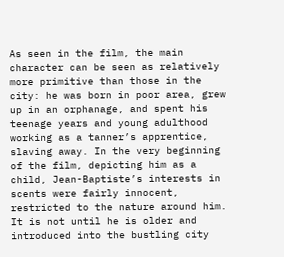As seen in the film, the main character can be seen as relatively more primitive than those in the city: he was born in poor area, grew up in an orphanage, and spent his teenage years and young adulthood working as a tanner’s apprentice, slaving away. In the very beginning of the film, depicting him as a child, Jean-Baptiste’s interests in scents were fairly innocent, restricted to the nature around him. It is not until he is older and introduced into the bustling city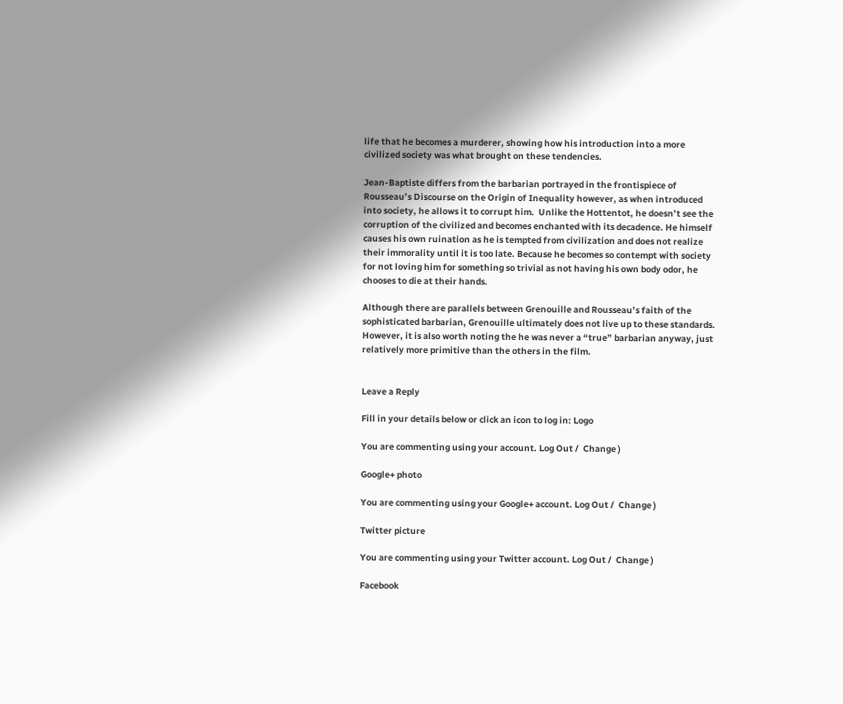life that he becomes a murderer, showing how his introduction into a more civilized society was what brought on these tendencies.

Jean-Baptiste differs from the barbarian portrayed in the frontispiece of Rousseau’s Discourse on the Origin of Inequality however, as when introduced into society, he allows it to corrupt him.  Unlike the Hottentot, he doesn’t see the corruption of the civilized and becomes enchanted with its decadence. He himself causes his own ruination as he is tempted from civilization and does not realize their immorality until it is too late. Because he becomes so contempt with society for not loving him for something so trivial as not having his own body odor, he chooses to die at their hands.

Although there are parallels between Grenouille and Rousseau’s faith of the sophisticated barbarian, Grenouille ultimately does not live up to these standards. However, it is also worth noting the he was never a “true” barbarian anyway, just relatively more primitive than the others in the film.


Leave a Reply

Fill in your details below or click an icon to log in: Logo

You are commenting using your account. Log Out /  Change )

Google+ photo

You are commenting using your Google+ account. Log Out /  Change )

Twitter picture

You are commenting using your Twitter account. Log Out /  Change )

Facebook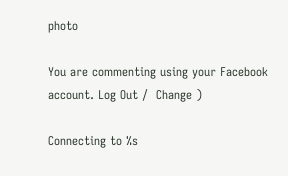photo

You are commenting using your Facebook account. Log Out /  Change )

Connecting to %s